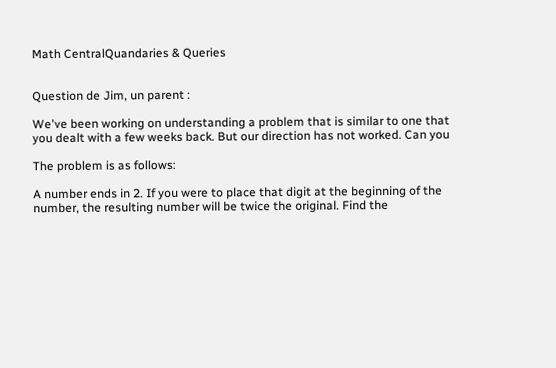Math CentralQuandaries & Queries


Question de Jim, un parent :

We've been working on understanding a problem that is similar to one that
you dealt with a few weeks back. But our direction has not worked. Can you

The problem is as follows:

A number ends in 2. If you were to place that digit at the beginning of the
number, the resulting number will be twice the original. Find the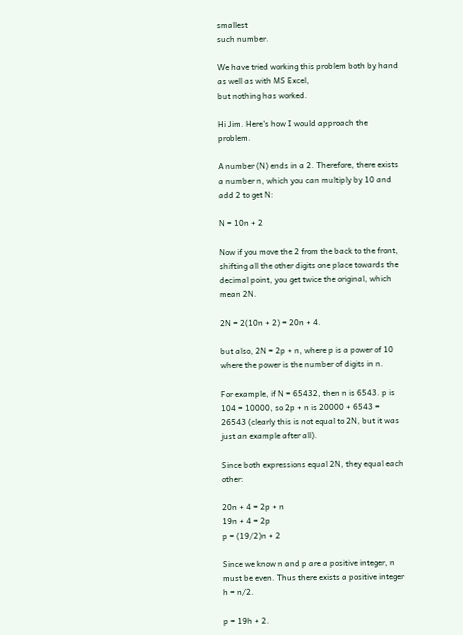smallest
such number.

We have tried working this problem both by hand as well as with MS Excel,
but nothing has worked.

Hi Jim. Here's how I would approach the problem.

A number (N) ends in a 2. Therefore, there exists a number n, which you can multiply by 10 and add 2 to get N:

N = 10n + 2

Now if you move the 2 from the back to the front, shifting all the other digits one place towards the decimal point, you get twice the original, which mean 2N.

2N = 2(10n + 2) = 20n + 4.

but also, 2N = 2p + n, where p is a power of 10 where the power is the number of digits in n.

For example, if N = 65432, then n is 6543. p is 104 = 10000, so 2p + n is 20000 + 6543 = 26543 (clearly this is not equal to 2N, but it was just an example after all).

Since both expressions equal 2N, they equal each other:

20n + 4 = 2p + n
19n + 4 = 2p
p = (19/2)n + 2

Since we know n and p are a positive integer, n must be even. Thus there exists a positive integer h = n/2.

p = 19h + 2.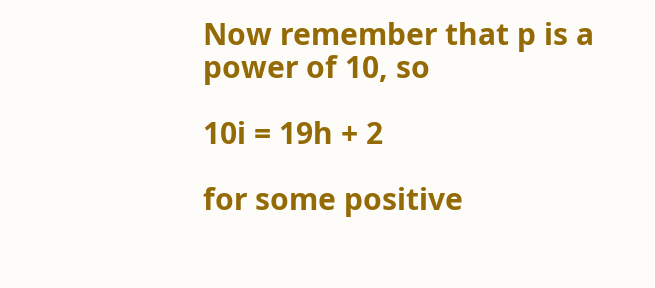Now remember that p is a power of 10, so

10i = 19h + 2

for some positive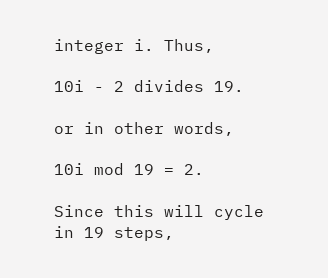integer i. Thus,

10i - 2 divides 19.

or in other words,

10i mod 19 = 2.

Since this will cycle in 19 steps,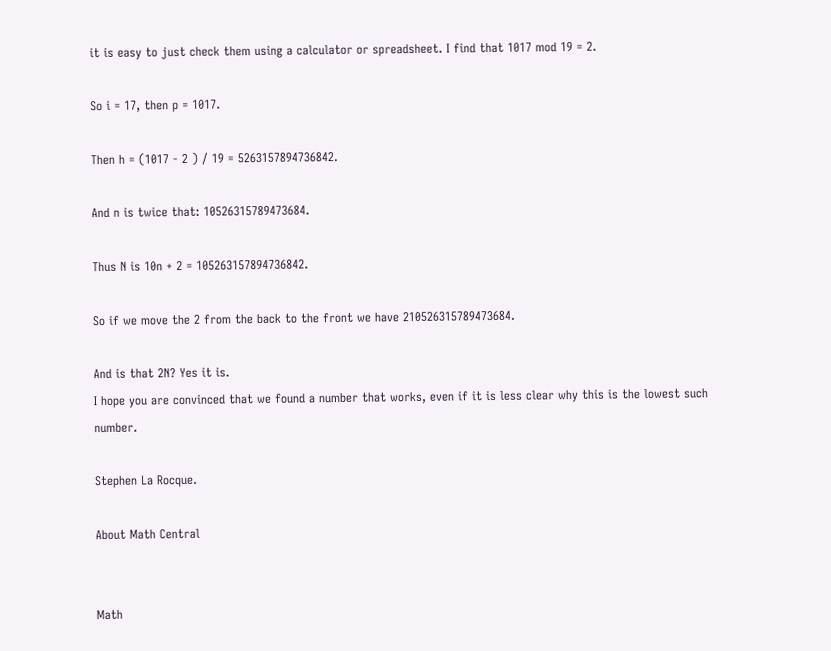it is easy to just check them using a calculator or spreadsheet. I find that 1017 mod 19 = 2.

So i = 17, then p = 1017.

Then h = (1017 - 2 ) / 19 = 5263157894736842.

And n is twice that: 10526315789473684.

Thus N is 10n + 2 = 105263157894736842.

So if we move the 2 from the back to the front we have 210526315789473684.

And is that 2N? Yes it is.
I hope you are convinced that we found a number that works, even if it is less clear why this is the lowest such number.

Stephen La Rocque.

About Math Central


Math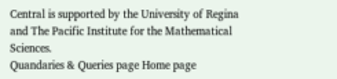Central is supported by the University of Regina and The Pacific Institute for the Mathematical Sciences.
Quandaries & Queries page Home page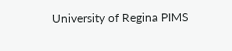University of Regina PIMS